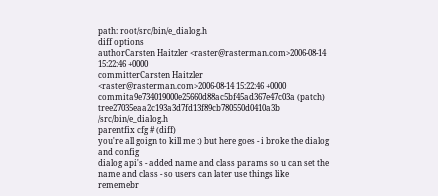path: root/src/bin/e_dialog.h
diff options
authorCarsten Haitzler <raster@rasterman.com>2006-08-14 15:22:46 +0000
committerCarsten Haitzler <raster@rasterman.com>2006-08-14 15:22:46 +0000
commita9e734019000e25660d88ac5bf45ad367e47c03a (patch)
tree27035eaa2c193a3d7fd13f89cb780550d0410a3b /src/bin/e_dialog.h
parentfix cfg # (diff)
you're all goign to kill me :) but here goes - i broke the dialog and config
dialog api's - added name and class params so u can set the name and class - so users can later use things like rememebr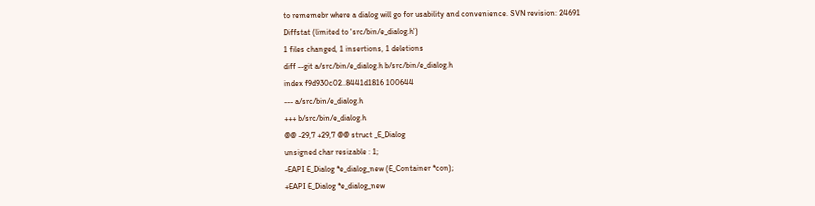to rememebr where a dialog will go for usability and convenience. SVN revision: 24691
Diffstat (limited to 'src/bin/e_dialog.h')
1 files changed, 1 insertions, 1 deletions
diff --git a/src/bin/e_dialog.h b/src/bin/e_dialog.h
index f9d930c02..8441d1816 100644
--- a/src/bin/e_dialog.h
+++ b/src/bin/e_dialog.h
@@ -29,7 +29,7 @@ struct _E_Dialog
unsigned char resizable : 1;
-EAPI E_Dialog *e_dialog_new (E_Container *con);
+EAPI E_Dialog *e_dialog_new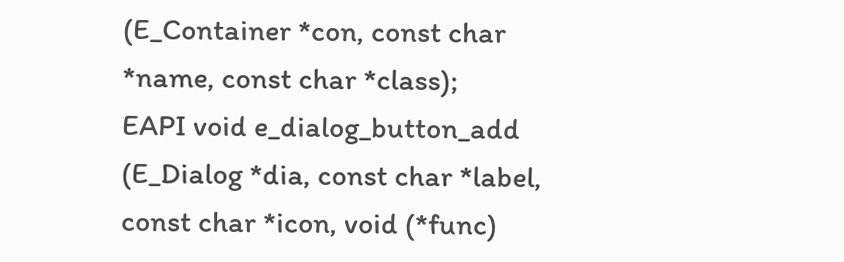(E_Container *con, const char *name, const char *class);
EAPI void e_dialog_button_add (E_Dialog *dia, const char *label, const char *icon, void (*func)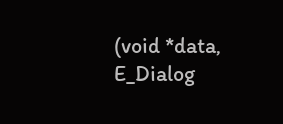(void *data, E_Dialog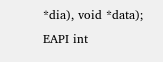*dia), void *data);
EAPI int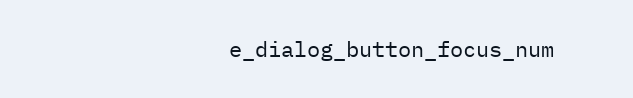e_dialog_button_focus_num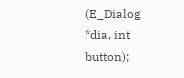(E_Dialog *dia, int button);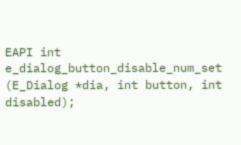EAPI int e_dialog_button_disable_num_set (E_Dialog *dia, int button, int disabled);